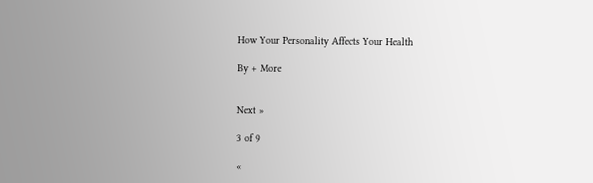How Your Personality Affects Your Health

By + More


Next »

3 of 9

«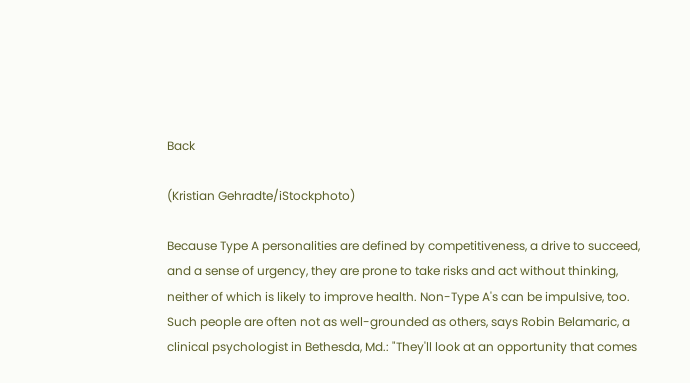Back

(Kristian Gehradte/iStockphoto)

Because Type A personalities are defined by competitiveness, a drive to succeed, and a sense of urgency, they are prone to take risks and act without thinking, neither of which is likely to improve health. Non-Type A's can be impulsive, too. Such people are often not as well-grounded as others, says Robin Belamaric, a clinical psychologist in Bethesda, Md.: "They'll look at an opportunity that comes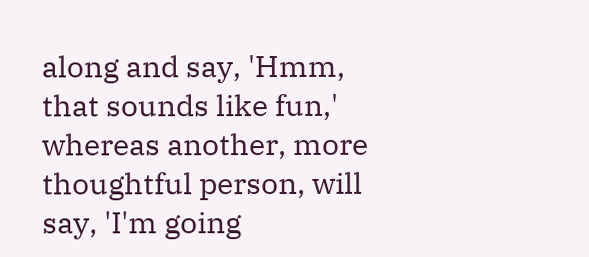along and say, 'Hmm, that sounds like fun,' whereas another, more thoughtful person, will say, 'I'm going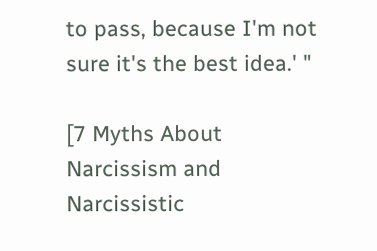to pass, because I'm not sure it's the best idea.' "

[7 Myths About Narcissism and Narcissistic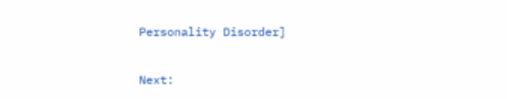Personality Disorder]

Next: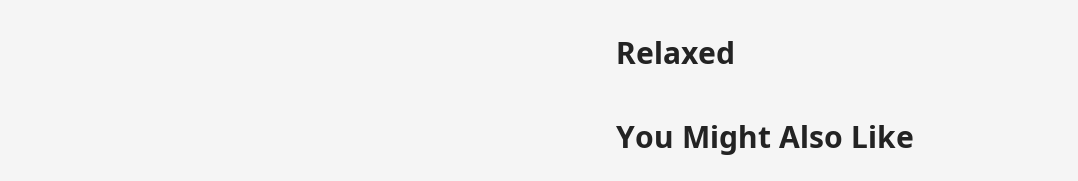Relaxed

You Might Also Like